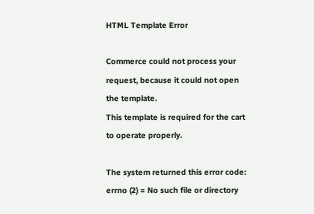HTML Template Error

Commerce could not process your request, because it could not open the template.
This template is required for the cart to operate properly.

The system returned this error code:
errno (2) = No such file or directory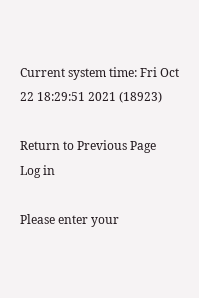Current system time: Fri Oct 22 18:29:51 2021 (18923)

Return to Previous Page
Log in

Please enter your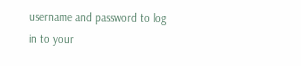username and password to log in to your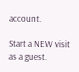account.

Start a NEW visit as a guest.